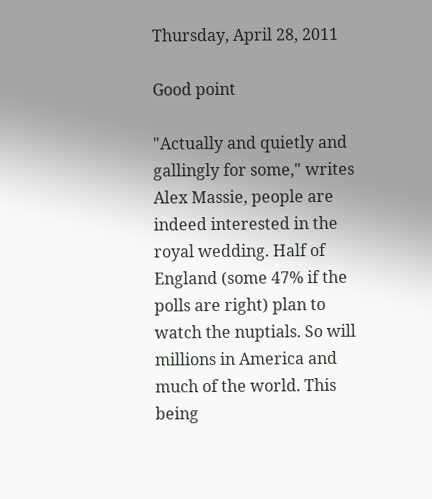Thursday, April 28, 2011

Good point

"Actually and quietly and gallingly for some," writes Alex Massie, people are indeed interested in the royal wedding. Half of England (some 47% if the polls are right) plan to watch the nuptials. So will millions in America and much of the world. This being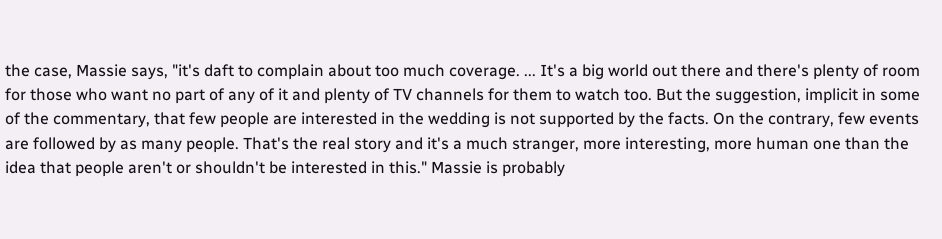the case, Massie says, "it's daft to complain about too much coverage. ... It's a big world out there and there's plenty of room for those who want no part of any of it and plenty of TV channels for them to watch too. But the suggestion, implicit in some of the commentary, that few people are interested in the wedding is not supported by the facts. On the contrary, few events are followed by as many people. That's the real story and it's a much stranger, more interesting, more human one than the idea that people aren't or shouldn't be interested in this." Massie is probably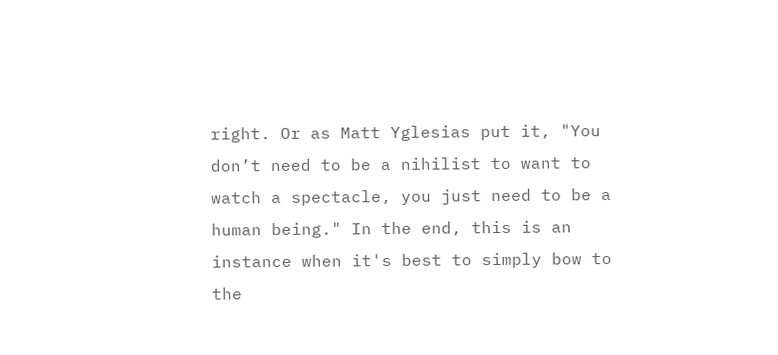right. Or as Matt Yglesias put it, "You don’t need to be a nihilist to want to watch a spectacle, you just need to be a human being." In the end, this is an instance when it's best to simply bow to the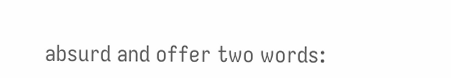absurd and offer two words: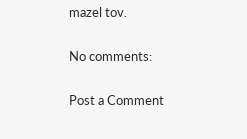mazel tov.

No comments:

Post a Comment